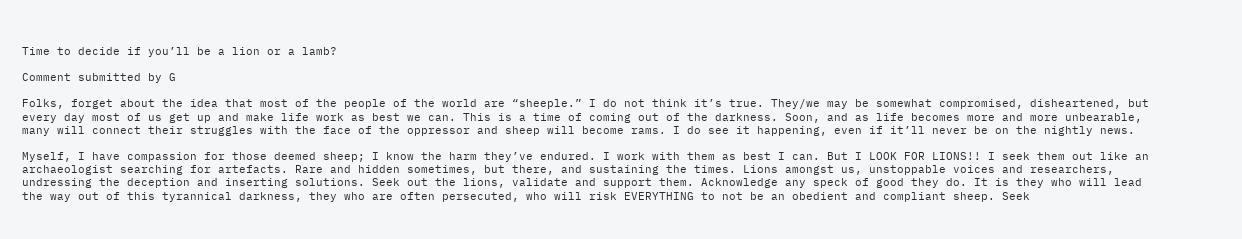Time to decide if you’ll be a lion or a lamb?

Comment submitted by G

Folks, forget about the idea that most of the people of the world are “sheeple.” I do not think it’s true. They/we may be somewhat compromised, disheartened, but every day most of us get up and make life work as best we can. This is a time of coming out of the darkness. Soon, and as life becomes more and more unbearable, many will connect their struggles with the face of the oppressor and sheep will become rams. I do see it happening, even if it’ll never be on the nightly news.

Myself, I have compassion for those deemed sheep; I know the harm they’ve endured. I work with them as best I can. But I LOOK FOR LIONS!! I seek them out like an archaeologist searching for artefacts. Rare and hidden sometimes, but there, and sustaining the times. Lions amongst us, unstoppable voices and researchers, undressing the deception and inserting solutions. Seek out the lions, validate and support them. Acknowledge any speck of good they do. It is they who will lead the way out of this tyrannical darkness, they who are often persecuted, who will risk EVERYTHING to not be an obedient and compliant sheep. Seek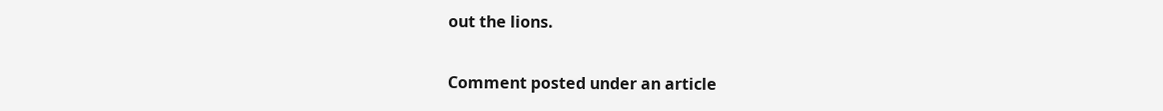out the lions.

Comment posted under an article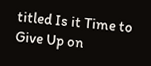titled Is it Time to Give Up on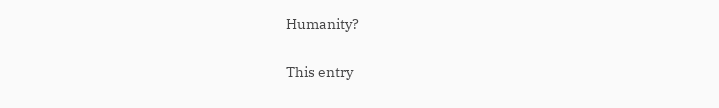Humanity?

This entry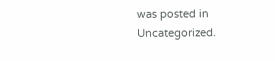was posted in Uncategorized.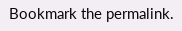Bookmark the permalink.